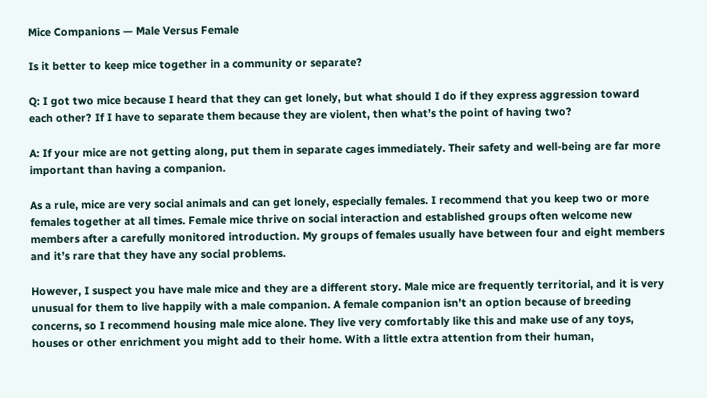Mice Companions — Male Versus Female

Is it better to keep mice together in a community or separate?

Q: I got two mice because I heard that they can get lonely, but what should I do if they express aggression toward each other? If I have to separate them because they are violent, then what’s the point of having two?

A: If your mice are not getting along, put them in separate cages immediately. Their safety and well-being are far more important than having a companion.

As a rule, mice are very social animals and can get lonely, especially females. I recommend that you keep two or more females together at all times. Female mice thrive on social interaction and established groups often welcome new members after a carefully monitored introduction. My groups of females usually have between four and eight members and it’s rare that they have any social problems.

However, I suspect you have male mice and they are a different story. Male mice are frequently territorial, and it is very unusual for them to live happily with a male companion. A female companion isn’t an option because of breeding concerns, so I recommend housing male mice alone. They live very comfortably like this and make use of any toys, houses or other enrichment you might add to their home. With a little extra attention from their human,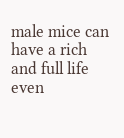male mice can have a rich and full life even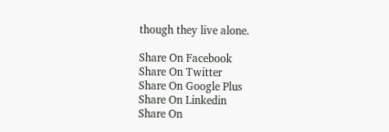though they live alone.

Share On Facebook
Share On Twitter
Share On Google Plus
Share On Linkedin
Share On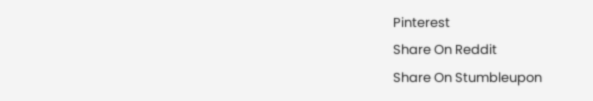Pinterest
Share On Reddit
Share On Stumbleupon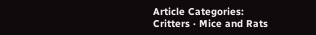Article Categories:
Critters · Mice and Rats